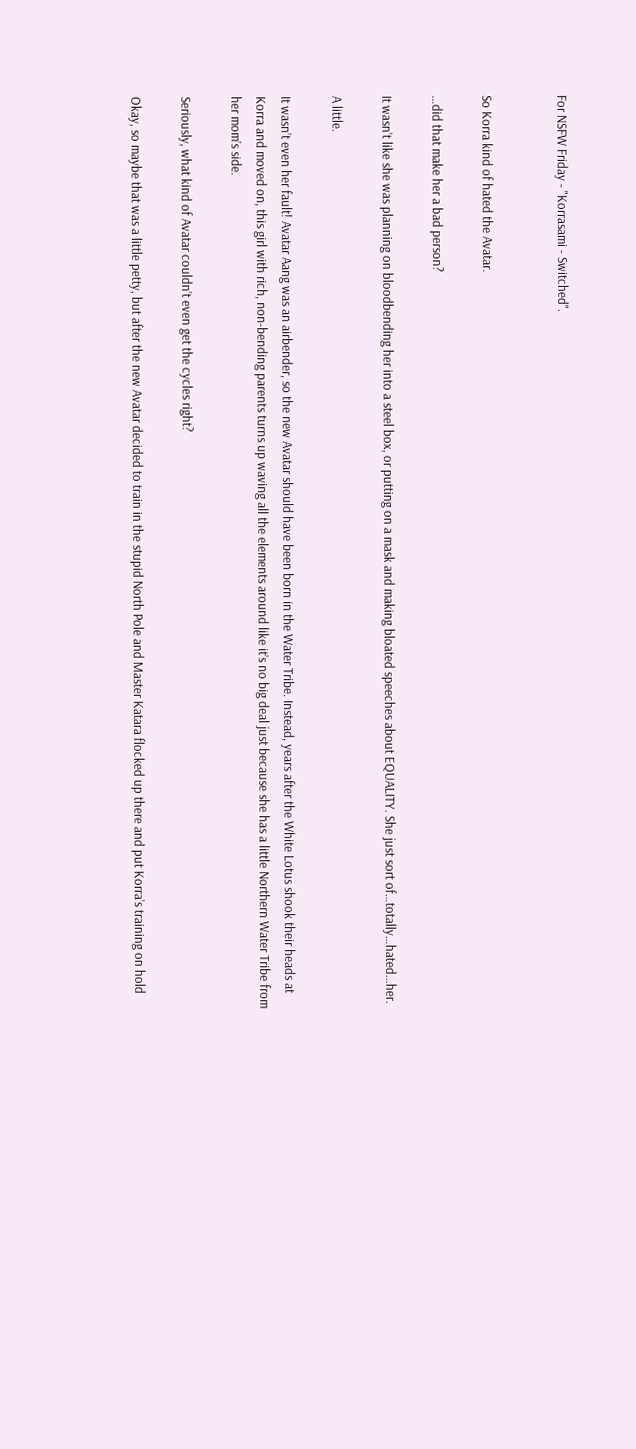For NSFW Friday - "Korrasami - Switched".


So Korra kind of hated the Avatar.

…did that make her a bad person?

It wasn’t like she was planning on bloodbending her into a steel box, or putting on a mask and making bloated speeches about EQUALITY. She just sort of…totally…hated…her.

A little.

It wasn’t even her fault! Avatar Aang was an airbender, so the new Avatar should have been born in the Water Tribe. Instead, years after the White Lotus shook their heads at Korra and moved on, this girl with rich, non-bending parents turns up waving all the elements around like it’s no big deal just because she has a little Northern Water Tribe from her mom’s side.

Seriously, what kind of Avatar couldn’t even get the cycles right?

Okay, so maybe that was a little petty, but after the new Avatar decided to train in the stupid North Pole and Master Katara flocked up there and put Korra’s training on hold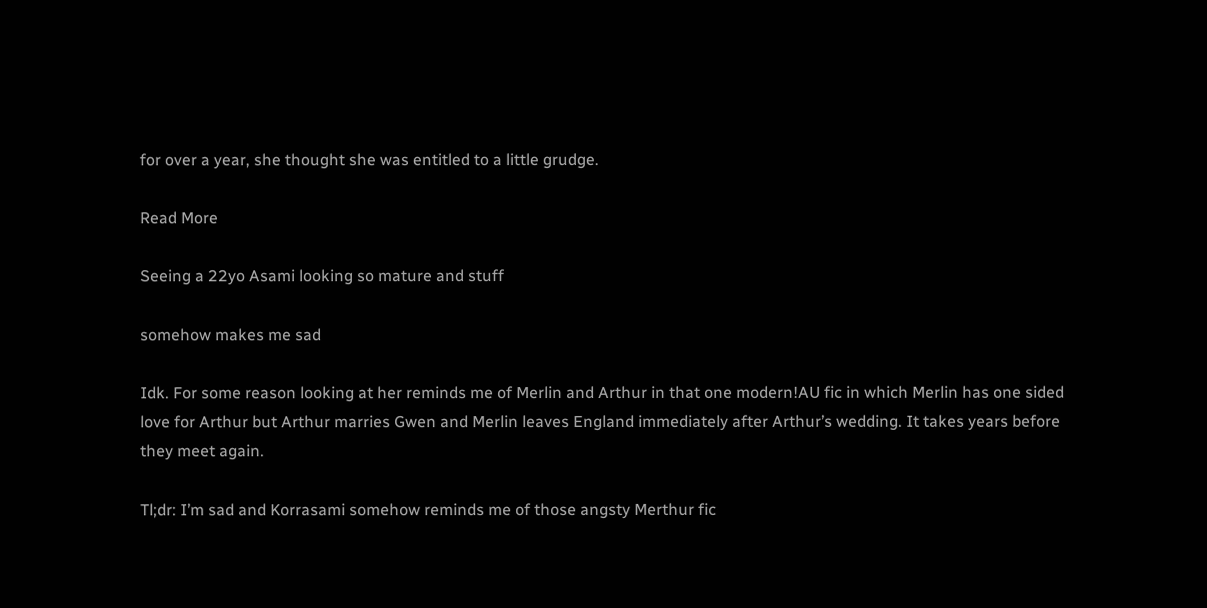for over a year, she thought she was entitled to a little grudge.

Read More

Seeing a 22yo Asami looking so mature and stuff

somehow makes me sad

Idk. For some reason looking at her reminds me of Merlin and Arthur in that one modern!AU fic in which Merlin has one sided love for Arthur but Arthur marries Gwen and Merlin leaves England immediately after Arthur’s wedding. It takes years before they meet again.

Tl;dr: I’m sad and Korrasami somehow reminds me of those angsty Merthur fic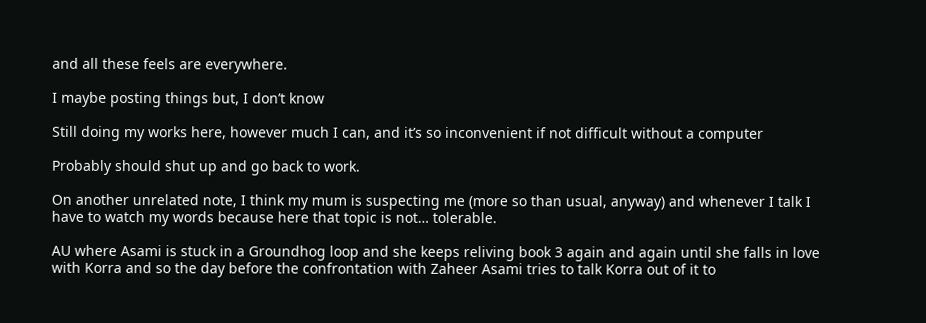and all these feels are everywhere.

I maybe posting things but, I don’t know

Still doing my works here, however much I can, and it’s so inconvenient if not difficult without a computer

Probably should shut up and go back to work.

On another unrelated note, I think my mum is suspecting me (more so than usual, anyway) and whenever I talk I have to watch my words because here that topic is not… tolerable.

AU where Asami is stuck in a Groundhog loop and she keeps reliving book 3 again and again until she falls in love with Korra and so the day before the confrontation with Zaheer Asami tries to talk Korra out of it to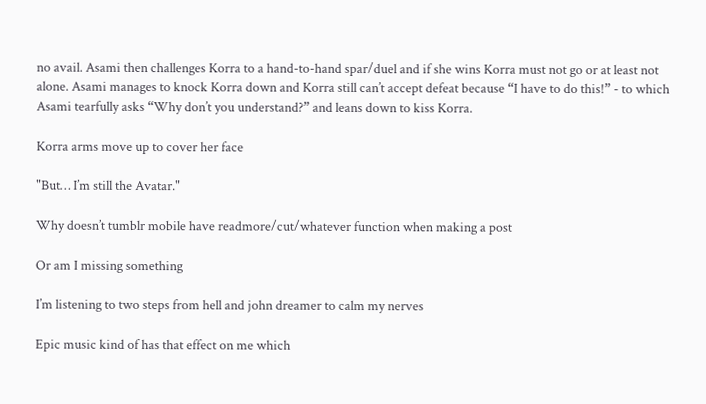no avail. Asami then challenges Korra to a hand-to-hand spar/duel and if she wins Korra must not go or at least not alone. Asami manages to knock Korra down and Korra still can’t accept defeat because “I have to do this!” - to which Asami tearfully asks “Why don’t you understand?” and leans down to kiss Korra.

Korra arms move up to cover her face

"But… I’m still the Avatar."

Why doesn’t tumblr mobile have readmore/cut/whatever function when making a post

Or am I missing something

I’m listening to two steps from hell and john dreamer to calm my nerves

Epic music kind of has that effect on me which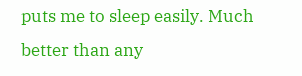puts me to sleep easily. Much better than any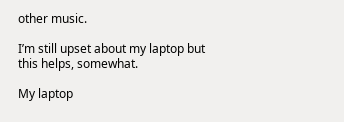other music.

I’m still upset about my laptop but
this helps, somewhat.

My laptop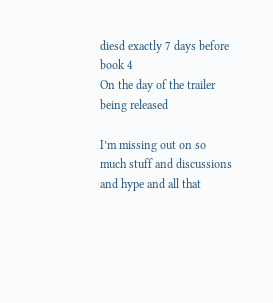diesd exactly 7 days before book 4
On the day of the trailer being released

I’m missing out on so much stuff and discussions and hype and all that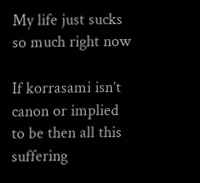My life just sucks so much right now

If korrasami isn’t canon or implied to be then all this suffering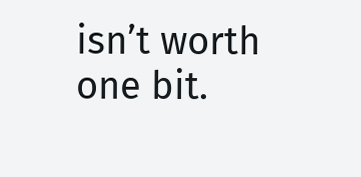isn’t worth one bit.